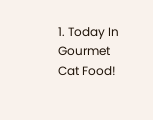1. Today In Gourmet Cat Food!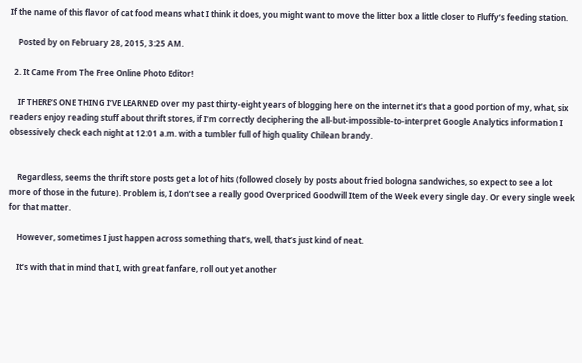If the name of this flavor of cat food means what I think it does, you might want to move the litter box a little closer to Fluffy’s feeding station.

    Posted by on February 28, 2015, 3:25 AM.

  2. It Came From The Free Online Photo Editor!

    IF THERE’S ONE THING I’VE LEARNED over my past thirty-eight years of blogging here on the internet it’s that a good portion of my, what, six readers enjoy reading stuff about thrift stores, if I’m correctly deciphering the all-but-impossible-to-interpret Google Analytics information I obsessively check each night at 12:01 a.m. with a tumbler full of high quality Chilean brandy.


    Regardless, seems the thrift store posts get a lot of hits (followed closely by posts about fried bologna sandwiches, so expect to see a lot more of those in the future). Problem is, I don’t see a really good Overpriced Goodwill Item of the Week every single day. Or every single week for that matter.

    However, sometimes I just happen across something that’s, well, that’s just kind of neat.

    It’s with that in mind that I, with great fanfare, roll out yet another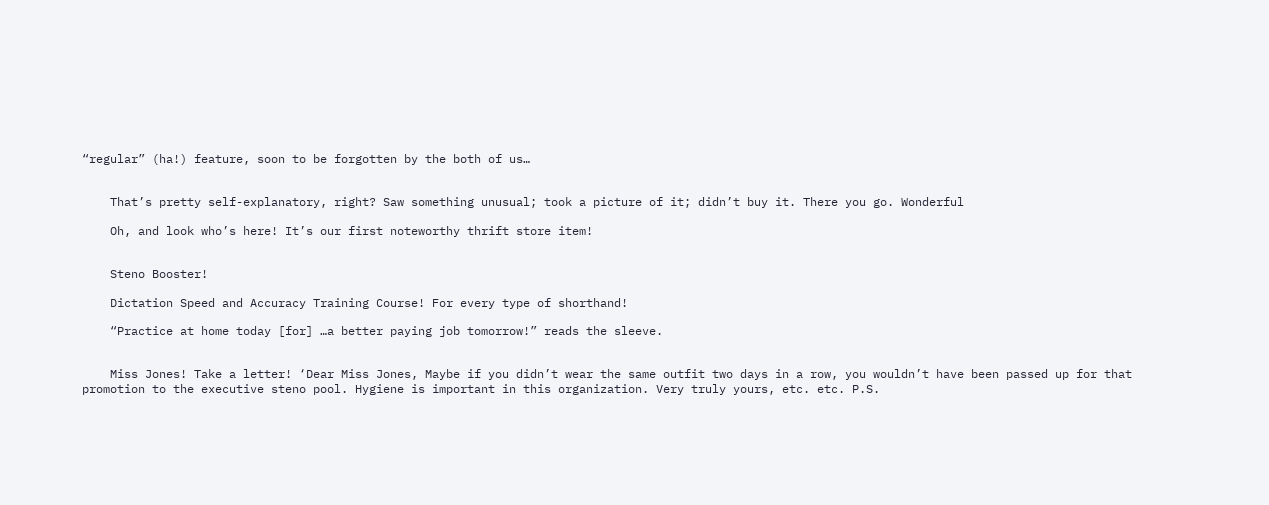“regular” (ha!) feature, soon to be forgotten by the both of us…


    That’s pretty self-explanatory, right? Saw something unusual; took a picture of it; didn’t buy it. There you go. Wonderful

    Oh, and look who’s here! It’s our first noteworthy thrift store item!


    Steno Booster!

    Dictation Speed and Accuracy Training Course! For every type of shorthand!

    “Practice at home today [for] …a better paying job tomorrow!” reads the sleeve.


    Miss Jones! Take a letter! ‘Dear Miss Jones, Maybe if you didn’t wear the same outfit two days in a row, you wouldn’t have been passed up for that promotion to the executive steno pool. Hygiene is important in this organization. Very truly yours, etc. etc. P.S.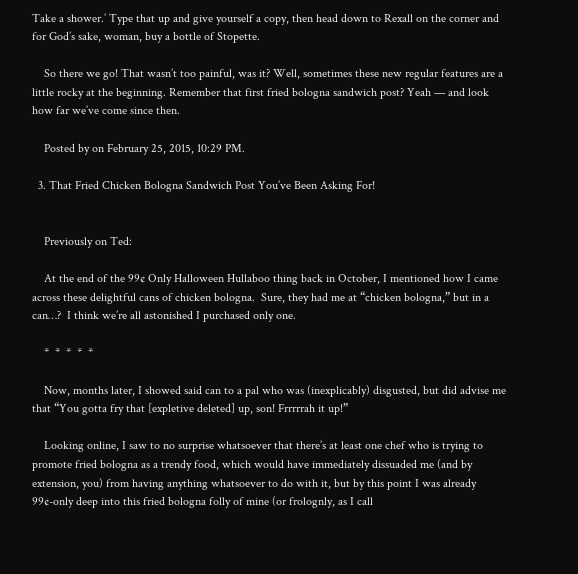Take a shower.’ Type that up and give yourself a copy, then head down to Rexall on the corner and for God’s sake, woman, buy a bottle of Stopette.

    So there we go! That wasn’t too painful, was it? Well, sometimes these new regular features are a little rocky at the beginning. Remember that first fried bologna sandwich post? Yeah — and look how far we’ve come since then.

    Posted by on February 25, 2015, 10:29 PM.

  3. That Fried Chicken Bologna Sandwich Post You’ve Been Asking For!


    Previously on Ted:

    At the end of the 99¢ Only Halloween Hullaboo thing back in October, I mentioned how I came across these delightful cans of chicken bologna.  Sure, they had me at “chicken bologna,” but in a can…?  I think we’re all astonished I purchased only one.

    *  *  *  *  *

    Now, months later, I showed said can to a pal who was (inexplicably) disgusted, but did advise me that “You gotta fry that [expletive deleted] up, son! Frrrrrah it up!”

    Looking online, I saw to no surprise whatsoever that there’s at least one chef who is trying to promote fried bologna as a trendy food, which would have immediately dissuaded me (and by extension, you) from having anything whatsoever to do with it, but by this point I was already 99¢-only deep into this fried bologna folly of mine (or frolognly, as I call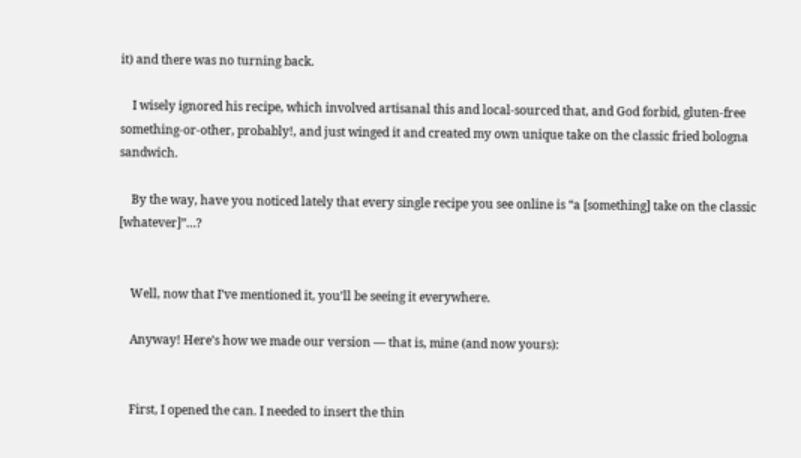it) and there was no turning back.

    I wisely ignored his recipe, which involved artisanal this and local-sourced that, and God forbid, gluten-free something-or-other, probably!, and just winged it and created my own unique take on the classic fried bologna sandwich.

    By the way, have you noticed lately that every single recipe you see online is “a [something] take on the classic [whatever]”…?


    Well, now that I’ve mentioned it, you’ll be seeing it everywhere.

    Anyway! Here’s how we made our version — that is, mine (and now yours):


    First, I opened the can. I needed to insert the thin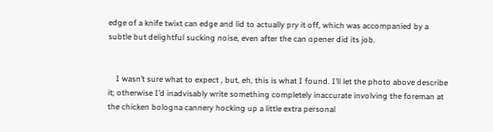edge of a knife twixt can edge and lid to actually pry it off, which was accompanied by a subtle but delightful sucking noise, even after the can opener did its job.


    I wasn’t sure what to expect , but, eh, this is what I found. I’ll let the photo above describe it; otherwise I’d inadvisably write something completely inaccurate involving the foreman at the chicken bologna cannery hocking up a little extra personal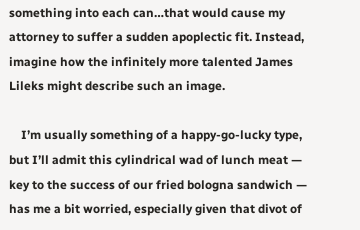something into each can…that would cause my attorney to suffer a sudden apoplectic fit. Instead, imagine how the infinitely more talented James Lileks might describe such an image.

    I’m usually something of a happy-go-lucky type, but I’ll admit this cylindrical wad of lunch meat — key to the success of our fried bologna sandwich — has me a bit worried, especially given that divot of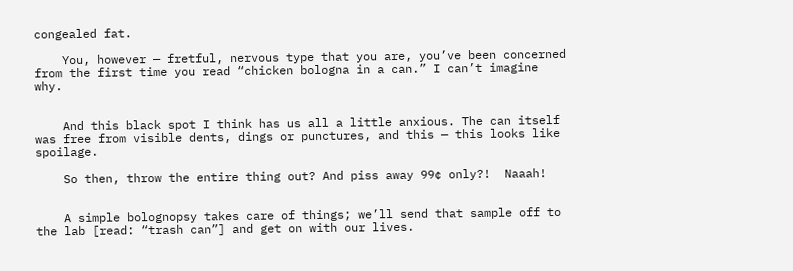congealed fat.

    You, however — fretful, nervous type that you are, you’ve been concerned from the first time you read “chicken bologna in a can.” I can’t imagine why.


    And this black spot I think has us all a little anxious. The can itself was free from visible dents, dings or punctures, and this — this looks like spoilage.

    So then, throw the entire thing out? And piss away 99¢ only?!  Naaah!


    A simple bolognopsy takes care of things; we’ll send that sample off to the lab [read: “trash can”] and get on with our lives.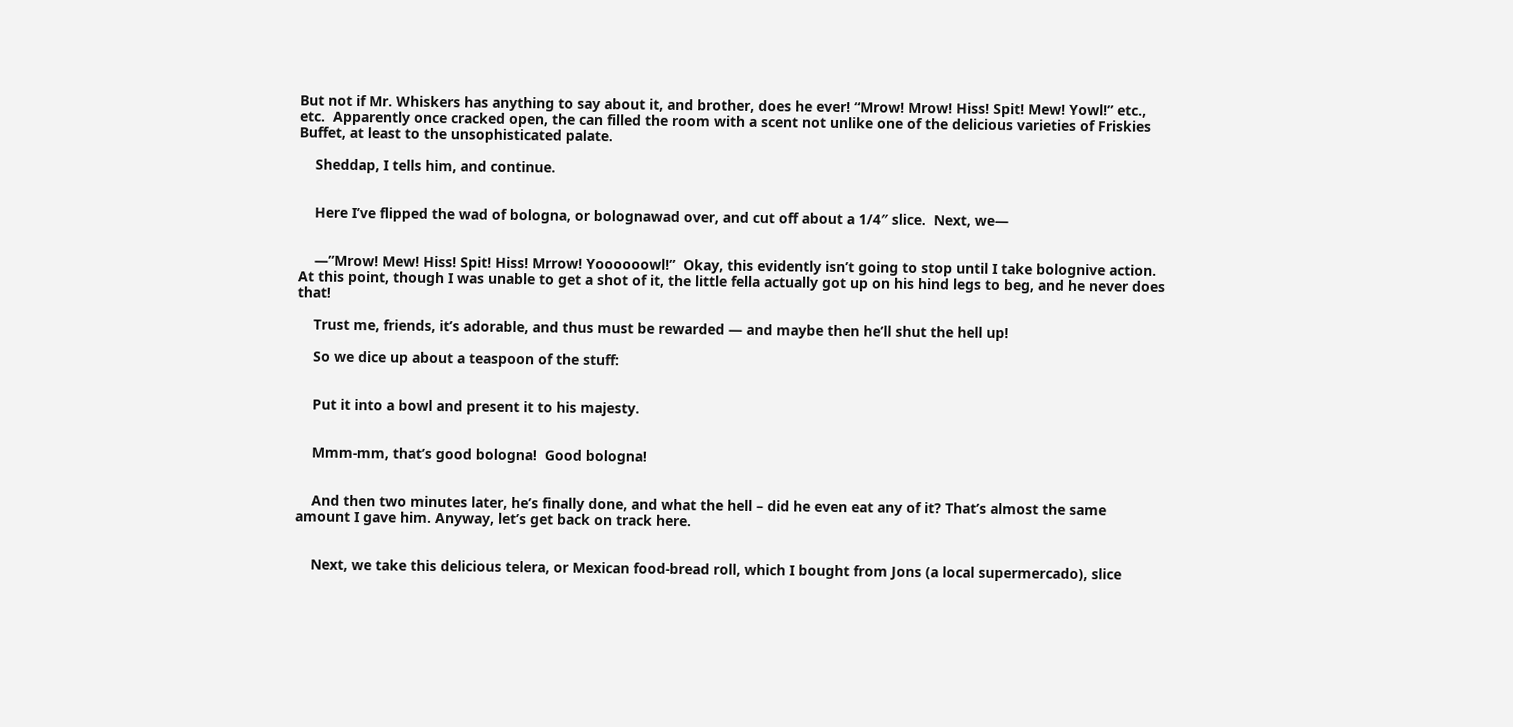But not if Mr. Whiskers has anything to say about it, and brother, does he ever! “Mrow! Mrow! Hiss! Spit! Mew! Yowl!” etc., etc.  Apparently once cracked open, the can filled the room with a scent not unlike one of the delicious varieties of Friskies Buffet, at least to the unsophisticated palate.

    Sheddap, I tells him, and continue.


    Here I’ve flipped the wad of bologna, or bolognawad over, and cut off about a 1/4″ slice.  Next, we—


    —”Mrow! Mew! Hiss! Spit! Hiss! Mrrow! Yoooooowl!”  Okay, this evidently isn’t going to stop until I take bolognive action. At this point, though I was unable to get a shot of it, the little fella actually got up on his hind legs to beg, and he never does that!

    Trust me, friends, it’s adorable, and thus must be rewarded — and maybe then he’ll shut the hell up!

    So we dice up about a teaspoon of the stuff:


    Put it into a bowl and present it to his majesty.


    Mmm-mm, that’s good bologna!  Good bologna!


    And then two minutes later, he’s finally done, and what the hell – did he even eat any of it? That’s almost the same amount I gave him. Anyway, let’s get back on track here.


    Next, we take this delicious telera, or Mexican food-bread roll, which I bought from Jons (a local supermercado), slice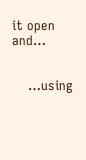it open and…


    …using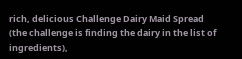rich, delicious Challenge Dairy Maid Spread (the challenge is finding the dairy in the list of ingredients),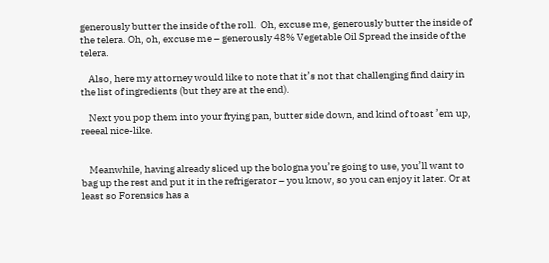generously butter the inside of the roll.  Oh, excuse me, generously butter the inside of the telera. Oh, oh, excuse me – generously 48% Vegetable Oil Spread the inside of the telera.

    Also, here my attorney would like to note that it’s not that challenging find dairy in the list of ingredients (but they are at the end).

    Next you pop them into your frying pan, butter side down, and kind of toast ’em up, reeeal nice-like.


    Meanwhile, having already sliced up the bologna you’re going to use, you’ll want to bag up the rest and put it in the refrigerator – you know, so you can enjoy it later. Or at least so Forensics has a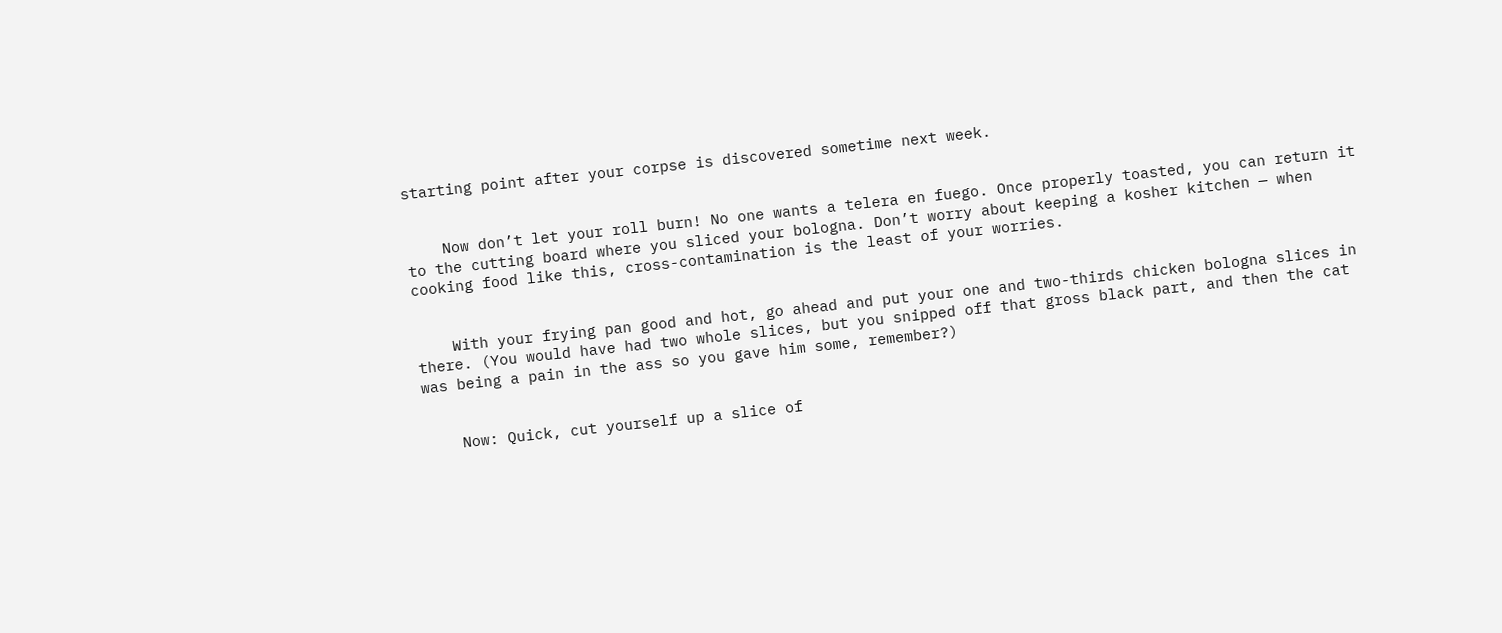starting point after your corpse is discovered sometime next week.


    Now don’t let your roll burn! No one wants a telera en fuego. Once properly toasted, you can return it to the cutting board where you sliced your bologna. Don’t worry about keeping a kosher kitchen — when cooking food like this, cross-contamination is the least of your worries.


    With your frying pan good and hot, go ahead and put your one and two-thirds chicken bologna slices in there. (You would have had two whole slices, but you snipped off that gross black part, and then the cat was being a pain in the ass so you gave him some, remember?)


    Now: Quick, cut yourself up a slice of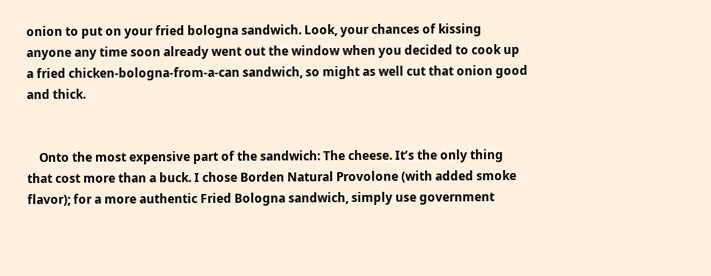onion to put on your fried bologna sandwich. Look, your chances of kissing anyone any time soon already went out the window when you decided to cook up a fried chicken-bologna-from-a-can sandwich, so might as well cut that onion good and thick.


    Onto the most expensive part of the sandwich: The cheese. It’s the only thing that cost more than a buck. I chose Borden Natural Provolone (with added smoke flavor); for a more authentic Fried Bologna sandwich, simply use government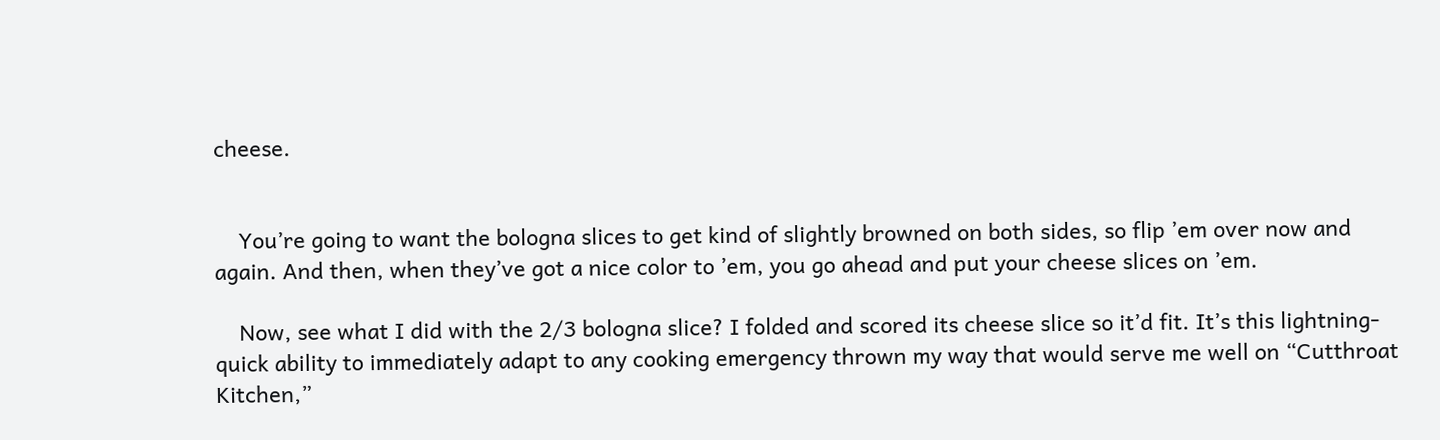cheese.


    You’re going to want the bologna slices to get kind of slightly browned on both sides, so flip ’em over now and again. And then, when they’ve got a nice color to ’em, you go ahead and put your cheese slices on ’em.

    Now, see what I did with the 2/3 bologna slice? I folded and scored its cheese slice so it’d fit. It’s this lightning-quick ability to immediately adapt to any cooking emergency thrown my way that would serve me well on “Cutthroat Kitchen,”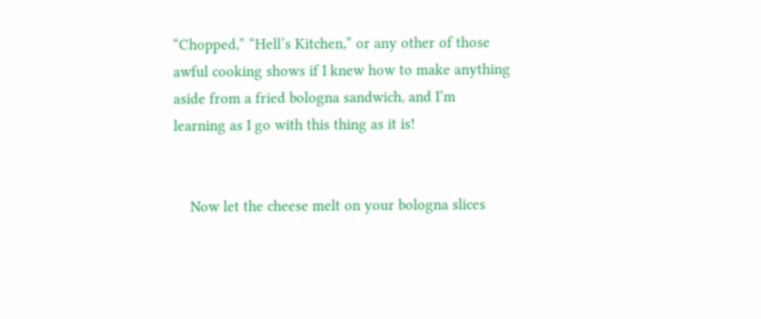“Chopped,” “Hell’s Kitchen,” or any other of those awful cooking shows if I knew how to make anything aside from a fried bologna sandwich, and I’m learning as I go with this thing as it is!


    Now let the cheese melt on your bologna slices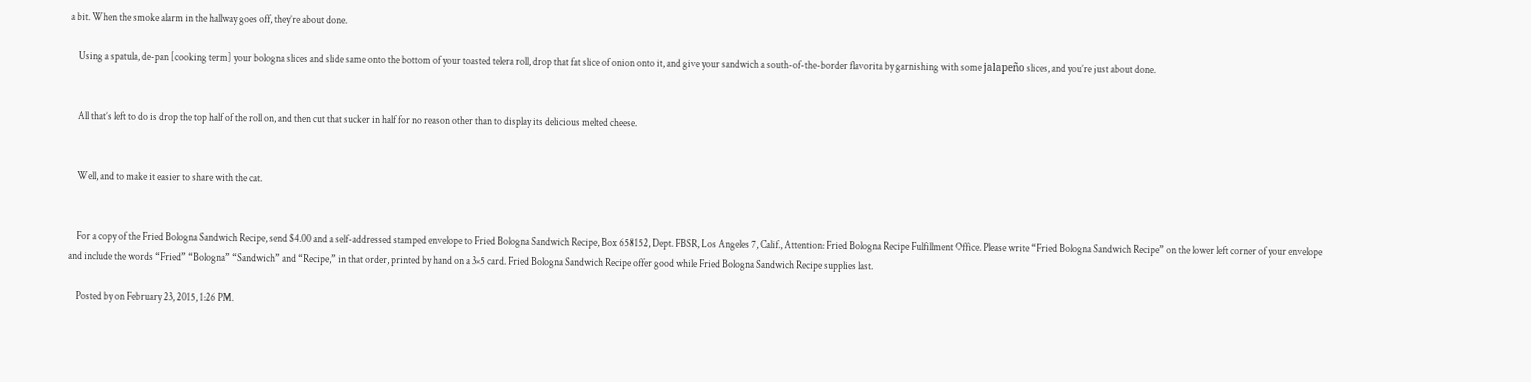a bit. When the smoke alarm in the hallway goes off, they’re about done.

    Using a spatula, de-pan [cooking term] your bologna slices and slide same onto the bottom of your toasted telera roll, drop that fat slice of onion onto it, and give your sandwich a south-of-the-border flavorita by garnishing with some jalapeño slices, and you’re just about done.


    All that’s left to do is drop the top half of the roll on, and then cut that sucker in half for no reason other than to display its delicious melted cheese.


    Well, and to make it easier to share with the cat.


    For a copy of the Fried Bologna Sandwich Recipe, send $4.00 and a self-addressed stamped envelope to Fried Bologna Sandwich Recipe, Box 658152, Dept. FBSR, Los Angeles 7, Calif., Attention: Fried Bologna Recipe Fulfillment Office. Please write “Fried Bologna Sandwich Recipe” on the lower left corner of your envelope and include the words “Fried” “Bologna” “Sandwich” and “Recipe,” in that order, printed by hand on a 3×5 card. Fried Bologna Sandwich Recipe offer good while Fried Bologna Sandwich Recipe supplies last.

    Posted by on February 23, 2015, 1:26 PM.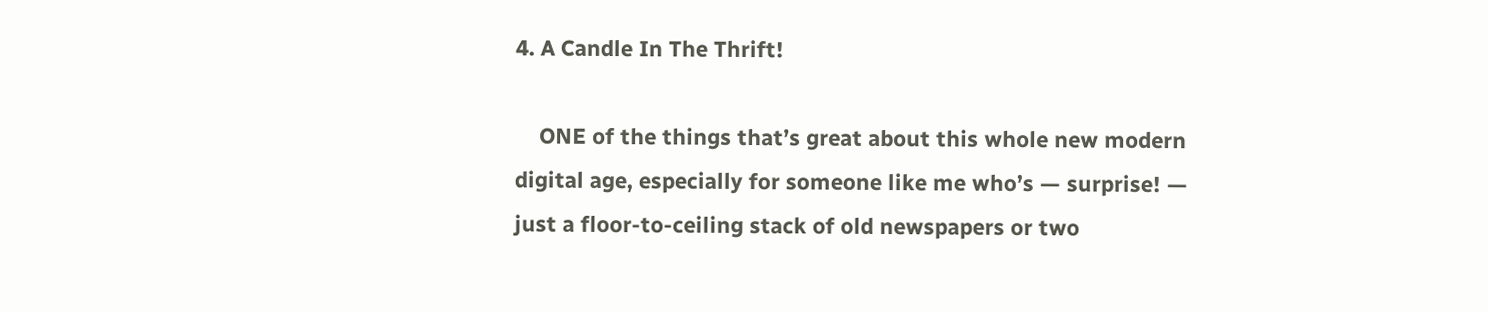4. A Candle In The Thrift!

    ONE of the things that’s great about this whole new modern digital age, especially for someone like me who’s — surprise! — just a floor-to-ceiling stack of old newspapers or two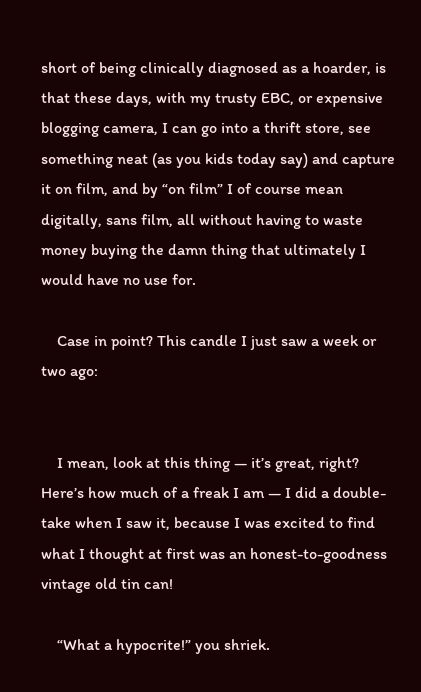short of being clinically diagnosed as a hoarder, is that these days, with my trusty EBC, or expensive blogging camera, I can go into a thrift store, see something neat (as you kids today say) and capture it on film, and by “on film” I of course mean digitally, sans film, all without having to waste money buying the damn thing that ultimately I would have no use for.

    Case in point? This candle I just saw a week or two ago:


    I mean, look at this thing — it’s great, right? Here’s how much of a freak I am — I did a double-take when I saw it, because I was excited to find what I thought at first was an honest-to-goodness vintage old tin can!

    “What a hypocrite!” you shriek.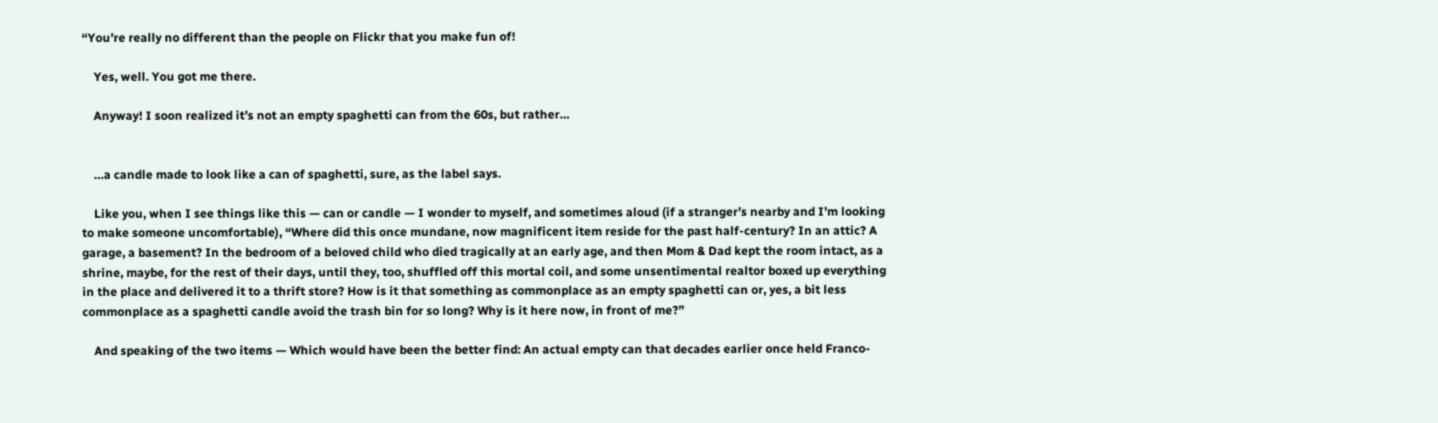“You’re really no different than the people on Flickr that you make fun of!

    Yes, well. You got me there.

    Anyway! I soon realized it’s not an empty spaghetti can from the 60s, but rather…


    …a candle made to look like a can of spaghetti, sure, as the label says.

    Like you, when I see things like this — can or candle — I wonder to myself, and sometimes aloud (if a stranger’s nearby and I’m looking to make someone uncomfortable), “Where did this once mundane, now magnificent item reside for the past half-century? In an attic? A garage, a basement? In the bedroom of a beloved child who died tragically at an early age, and then Mom & Dad kept the room intact, as a shrine, maybe, for the rest of their days, until they, too, shuffled off this mortal coil, and some unsentimental realtor boxed up everything in the place and delivered it to a thrift store? How is it that something as commonplace as an empty spaghetti can or, yes, a bit less commonplace as a spaghetti candle avoid the trash bin for so long? Why is it here now, in front of me?”

    And speaking of the two items — Which would have been the better find: An actual empty can that decades earlier once held Franco-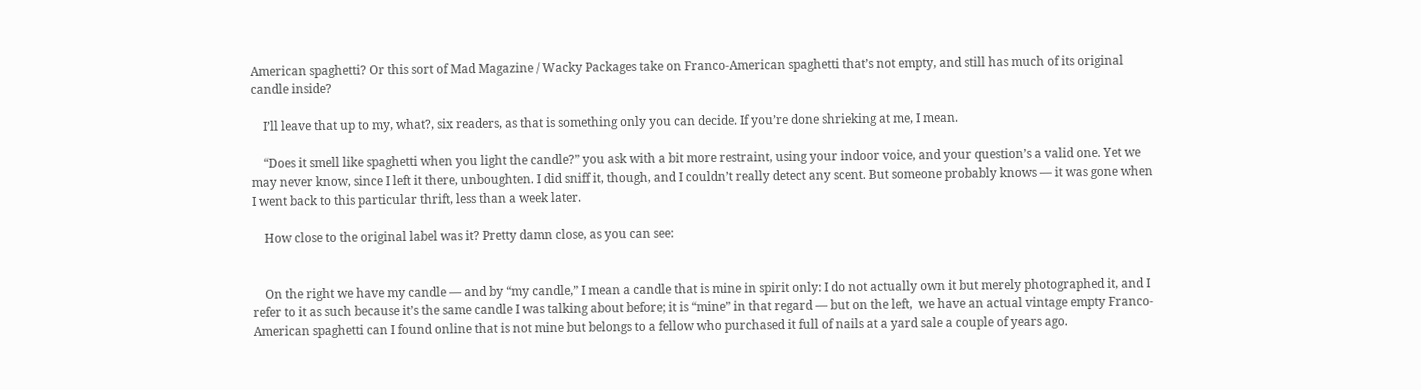American spaghetti? Or this sort of Mad Magazine / Wacky Packages take on Franco-American spaghetti that’s not empty, and still has much of its original candle inside?

    I’ll leave that up to my, what?, six readers, as that is something only you can decide. If you’re done shrieking at me, I mean.

    “Does it smell like spaghetti when you light the candle?” you ask with a bit more restraint, using your indoor voice, and your question’s a valid one. Yet we may never know, since I left it there, unboughten. I did sniff it, though, and I couldn’t really detect any scent. But someone probably knows — it was gone when I went back to this particular thrift, less than a week later.

    How close to the original label was it? Pretty damn close, as you can see:


    On the right we have my candle — and by “my candle,” I mean a candle that is mine in spirit only: I do not actually own it but merely photographed it, and I refer to it as such because it’s the same candle I was talking about before; it is “mine” in that regard — but on the left,  we have an actual vintage empty Franco-American spaghetti can I found online that is not mine but belongs to a fellow who purchased it full of nails at a yard sale a couple of years ago.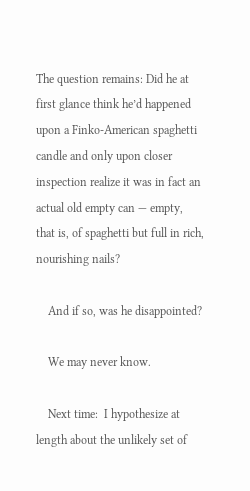The question remains: Did he at first glance think he’d happened upon a Finko-American spaghetti candle and only upon closer inspection realize it was in fact an actual old empty can — empty, that is, of spaghetti but full in rich, nourishing nails?

    And if so, was he disappointed?

    We may never know.

    Next time:  I hypothesize at length about the unlikely set of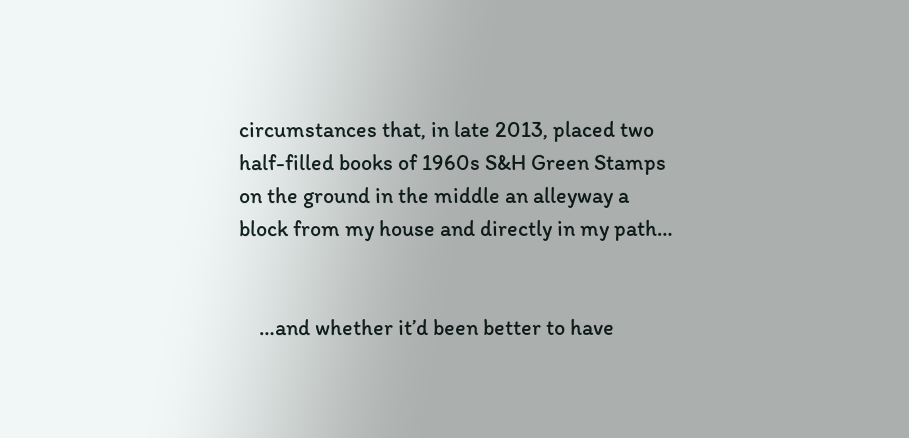circumstances that, in late 2013, placed two half-filled books of 1960s S&H Green Stamps on the ground in the middle an alleyway a block from my house and directly in my path…


    …and whether it’d been better to have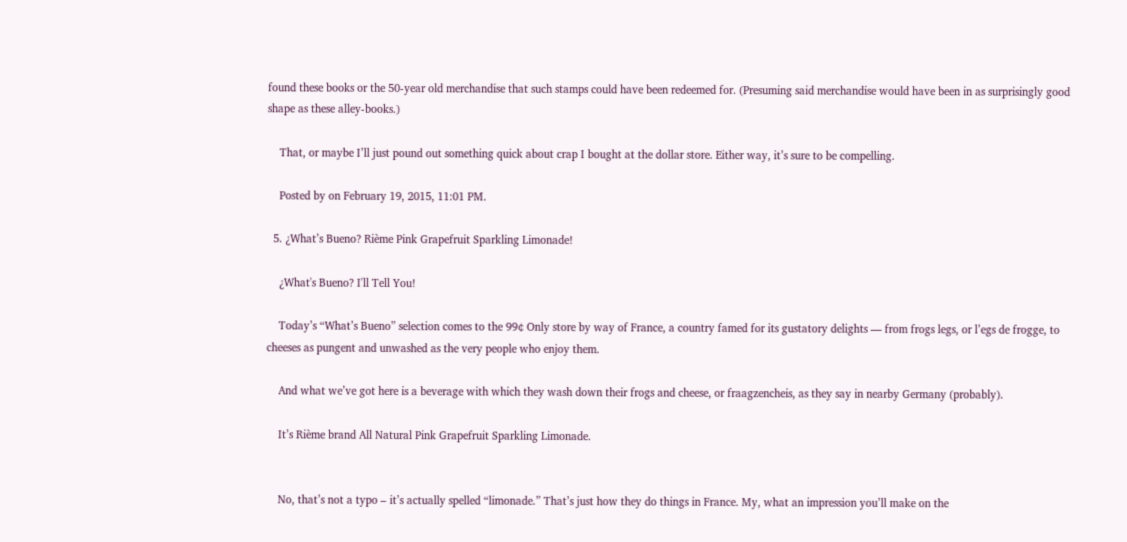found these books or the 50-year old merchandise that such stamps could have been redeemed for. (Presuming said merchandise would have been in as surprisingly good shape as these alley-books.)

    That, or maybe I’ll just pound out something quick about crap I bought at the dollar store. Either way, it’s sure to be compelling.

    Posted by on February 19, 2015, 11:01 PM.

  5. ¿What’s Bueno? Rième Pink Grapefruit Sparkling Limonade!

    ¿What's Bueno? I'll Tell You!

    Today’s “What’s Bueno” selection comes to the 99¢ Only store by way of France, a country famed for its gustatory delights — from frogs legs, or l’egs de frogge, to cheeses as pungent and unwashed as the very people who enjoy them.

    And what we’ve got here is a beverage with which they wash down their frogs and cheese, or fraagzencheis, as they say in nearby Germany (probably).

    It’s Rième brand All Natural Pink Grapefruit Sparkling Limonade.


    No, that’s not a typo – it’s actually spelled “limonade.” That’s just how they do things in France. My, what an impression you’ll make on the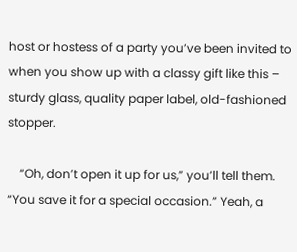host or hostess of a party you’ve been invited to when you show up with a classy gift like this – sturdy glass, quality paper label, old-fashioned stopper.

    “Oh, don’t open it up for us,” you’ll tell them. “You save it for a special occasion.” Yeah, a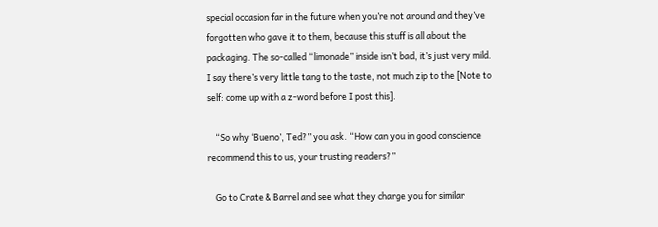special occasion far in the future when you’re not around and they’ve forgotten who gave it to them, because this stuff is all about the packaging. The so-called “limonade” inside isn’t bad, it’s just very mild. I say there’s very little tang to the taste, not much zip to the [Note to self: come up with a z-word before I post this].

    “So why ‘Bueno’, Ted?” you ask. “How can you in good conscience recommend this to us, your trusting readers?”

    Go to Crate & Barrel and see what they charge you for similar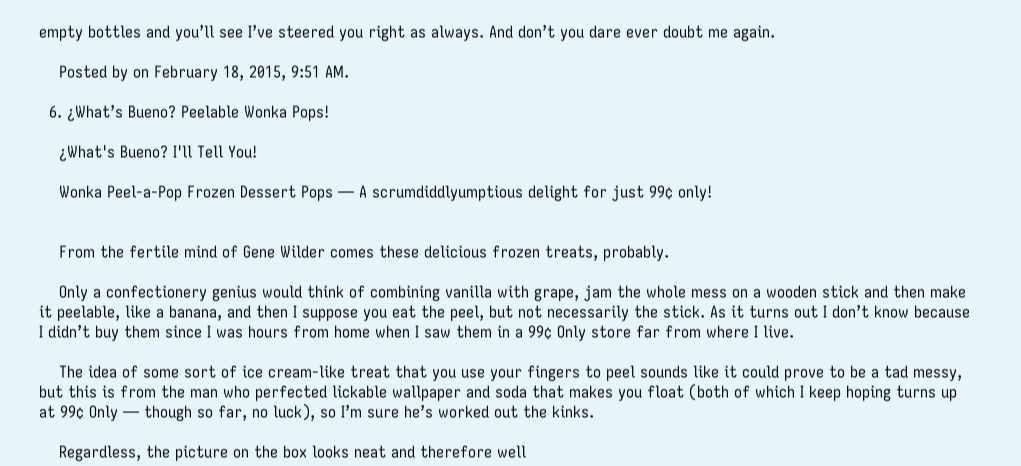empty bottles and you’ll see I’ve steered you right as always. And don’t you dare ever doubt me again.

    Posted by on February 18, 2015, 9:51 AM.

  6. ¿What’s Bueno? Peelable Wonka Pops!

    ¿What's Bueno? I'll Tell You!

    Wonka Peel-a-Pop Frozen Dessert Pops — A scrumdiddlyumptious delight for just 99¢ only!


    From the fertile mind of Gene Wilder comes these delicious frozen treats, probably.

    Only a confectionery genius would think of combining vanilla with grape, jam the whole mess on a wooden stick and then make it peelable, like a banana, and then I suppose you eat the peel, but not necessarily the stick. As it turns out I don’t know because I didn’t buy them since I was hours from home when I saw them in a 99¢ Only store far from where I live.

    The idea of some sort of ice cream-like treat that you use your fingers to peel sounds like it could prove to be a tad messy, but this is from the man who perfected lickable wallpaper and soda that makes you float (both of which I keep hoping turns up at 99¢ Only — though so far, no luck), so I’m sure he’s worked out the kinks.

    Regardless, the picture on the box looks neat and therefore well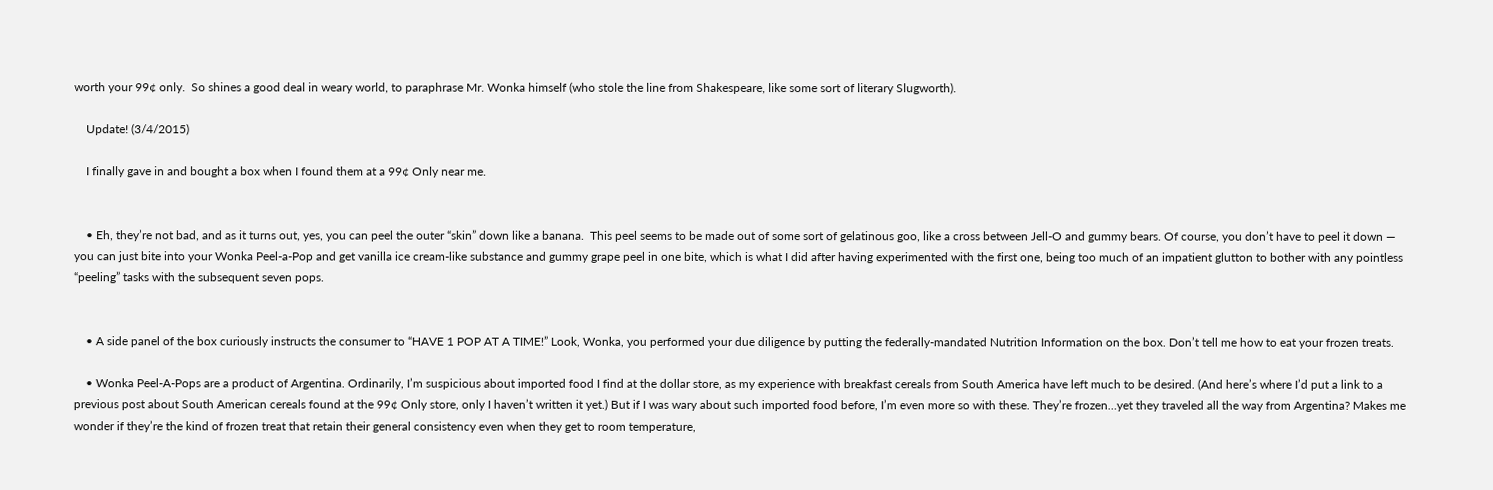worth your 99¢ only.  So shines a good deal in weary world, to paraphrase Mr. Wonka himself (who stole the line from Shakespeare, like some sort of literary Slugworth).

    Update! (3/4/2015)

    I finally gave in and bought a box when I found them at a 99¢ Only near me.


    • Eh, they’re not bad, and as it turns out, yes, you can peel the outer “skin” down like a banana.  This peel seems to be made out of some sort of gelatinous goo, like a cross between Jell-O and gummy bears. Of course, you don’t have to peel it down — you can just bite into your Wonka Peel-a-Pop and get vanilla ice cream-like substance and gummy grape peel in one bite, which is what I did after having experimented with the first one, being too much of an impatient glutton to bother with any pointless “peeling” tasks with the subsequent seven pops.


    • A side panel of the box curiously instructs the consumer to “HAVE 1 POP AT A TIME!” Look, Wonka, you performed your due diligence by putting the federally-mandated Nutrition Information on the box. Don’t tell me how to eat your frozen treats.

    • Wonka Peel-A-Pops are a product of Argentina. Ordinarily, I’m suspicious about imported food I find at the dollar store, as my experience with breakfast cereals from South America have left much to be desired. (And here’s where I’d put a link to a previous post about South American cereals found at the 99¢ Only store, only I haven’t written it yet.) But if I was wary about such imported food before, I’m even more so with these. They’re frozen…yet they traveled all the way from Argentina? Makes me wonder if they’re the kind of frozen treat that retain their general consistency even when they get to room temperature,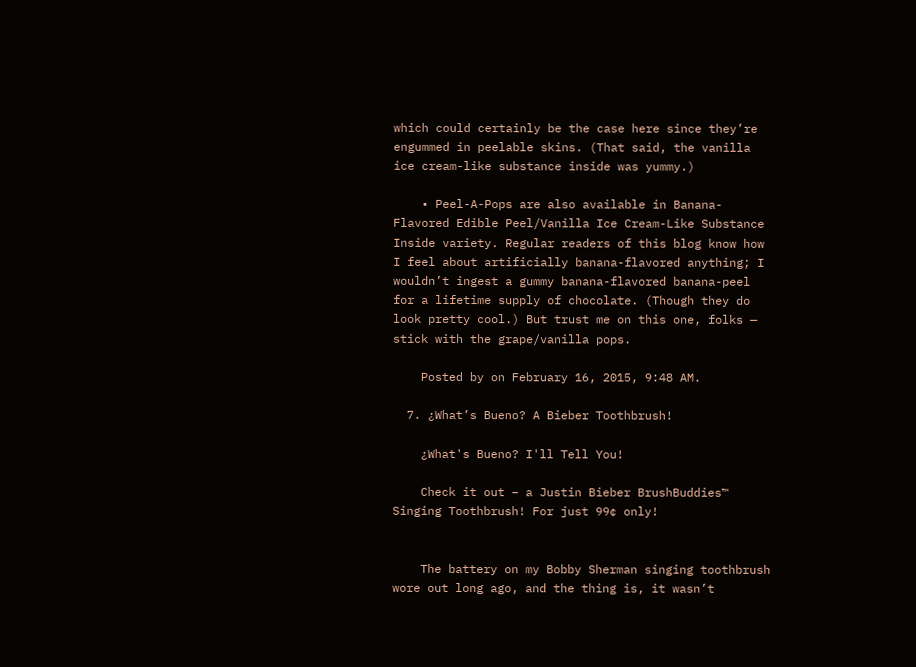which could certainly be the case here since they’re engummed in peelable skins. (That said, the vanilla ice cream-like substance inside was yummy.)

    • Peel-A-Pops are also available in Banana-Flavored Edible Peel/Vanilla Ice Cream-Like Substance Inside variety. Regular readers of this blog know how I feel about artificially banana-flavored anything; I wouldn’t ingest a gummy banana-flavored banana-peel for a lifetime supply of chocolate. (Though they do look pretty cool.) But trust me on this one, folks — stick with the grape/vanilla pops.

    Posted by on February 16, 2015, 9:48 AM.

  7. ¿What’s Bueno? A Bieber Toothbrush!

    ¿What's Bueno? I'll Tell You!

    Check it out – a Justin Bieber BrushBuddies™ Singing Toothbrush! For just 99¢ only!


    The battery on my Bobby Sherman singing toothbrush wore out long ago, and the thing is, it wasn’t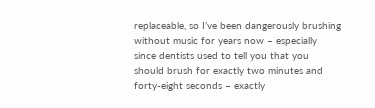replaceable, so I’ve been dangerously brushing without music for years now – especially since dentists used to tell you that you should brush for exactly two minutes and forty-eight seconds – exactly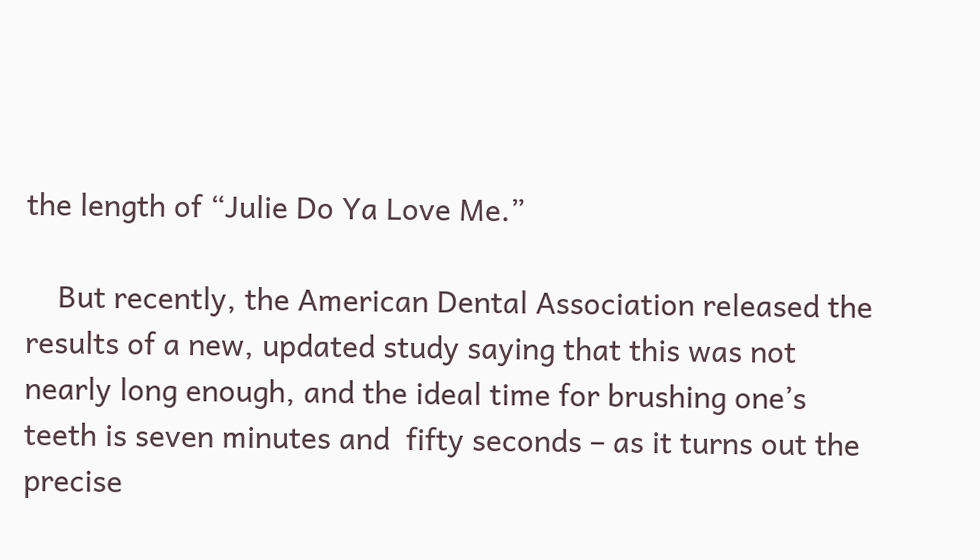the length of “Julie Do Ya Love Me.”

    But recently, the American Dental Association released the results of a new, updated study saying that this was not nearly long enough, and the ideal time for brushing one’s teeth is seven minutes and  fifty seconds – as it turns out the precise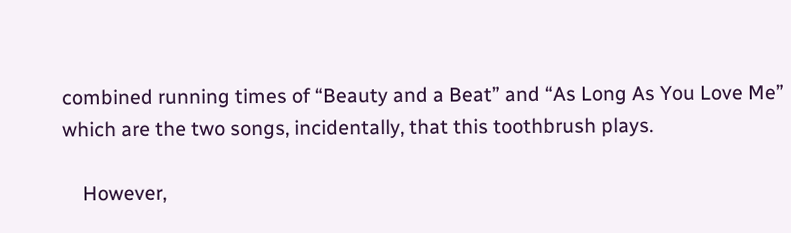combined running times of “Beauty and a Beat” and “As Long As You Love Me” which are the two songs, incidentally, that this toothbrush plays.

    However,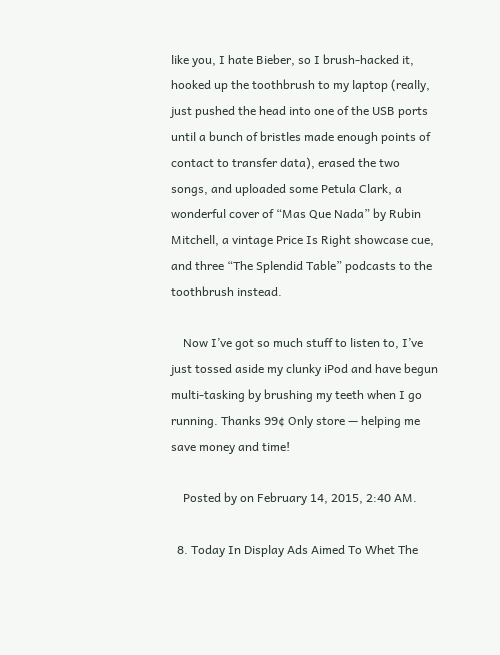like you, I hate Bieber, so I brush-hacked it, hooked up the toothbrush to my laptop (really, just pushed the head into one of the USB ports until a bunch of bristles made enough points of contact to transfer data), erased the two songs, and uploaded some Petula Clark, a wonderful cover of “Mas Que Nada” by Rubin Mitchell, a vintage Price Is Right showcase cue, and three “The Splendid Table” podcasts to the toothbrush instead.

    Now I’ve got so much stuff to listen to, I’ve just tossed aside my clunky iPod and have begun multi-tasking by brushing my teeth when I go running. Thanks 99¢ Only store — helping me save money and time!

    Posted by on February 14, 2015, 2:40 AM.

  8. Today In Display Ads Aimed To Whet The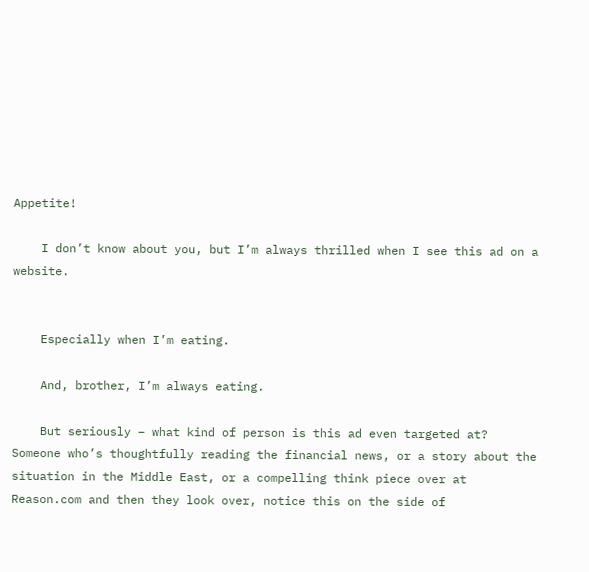Appetite!

    I don’t know about you, but I’m always thrilled when I see this ad on a website.


    Especially when I’m eating.

    And, brother, I’m always eating.

    But seriously – what kind of person is this ad even targeted at?  Someone who’s thoughtfully reading the financial news, or a story about the situation in the Middle East, or a compelling think piece over at Reason.com and then they look over, notice this on the side of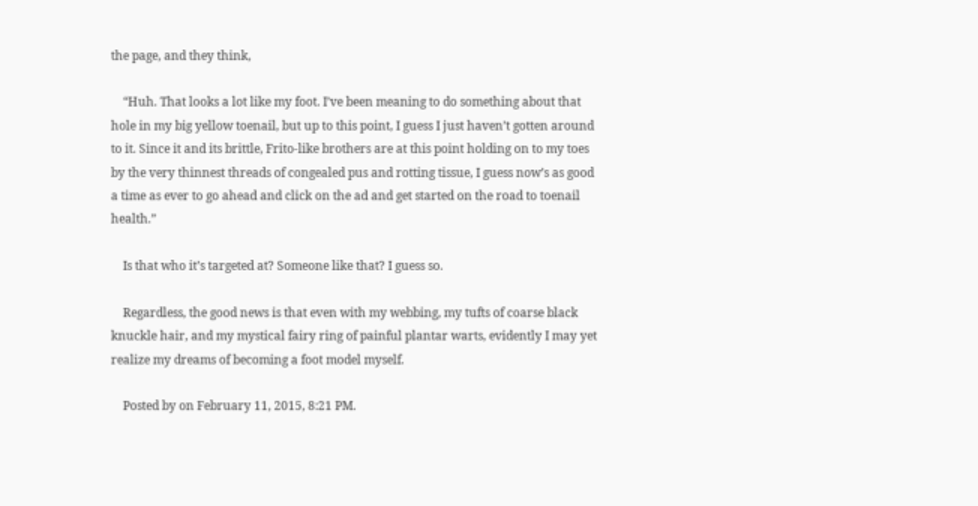the page, and they think,

    “Huh. That looks a lot like my foot. I’ve been meaning to do something about that hole in my big yellow toenail, but up to this point, I guess I just haven’t gotten around to it. Since it and its brittle, Frito-like brothers are at this point holding on to my toes by the very thinnest threads of congealed pus and rotting tissue, I guess now’s as good a time as ever to go ahead and click on the ad and get started on the road to toenail health.”

    Is that who it’s targeted at? Someone like that? I guess so.

    Regardless, the good news is that even with my webbing, my tufts of coarse black knuckle hair, and my mystical fairy ring of painful plantar warts, evidently I may yet realize my dreams of becoming a foot model myself.

    Posted by on February 11, 2015, 8:21 PM.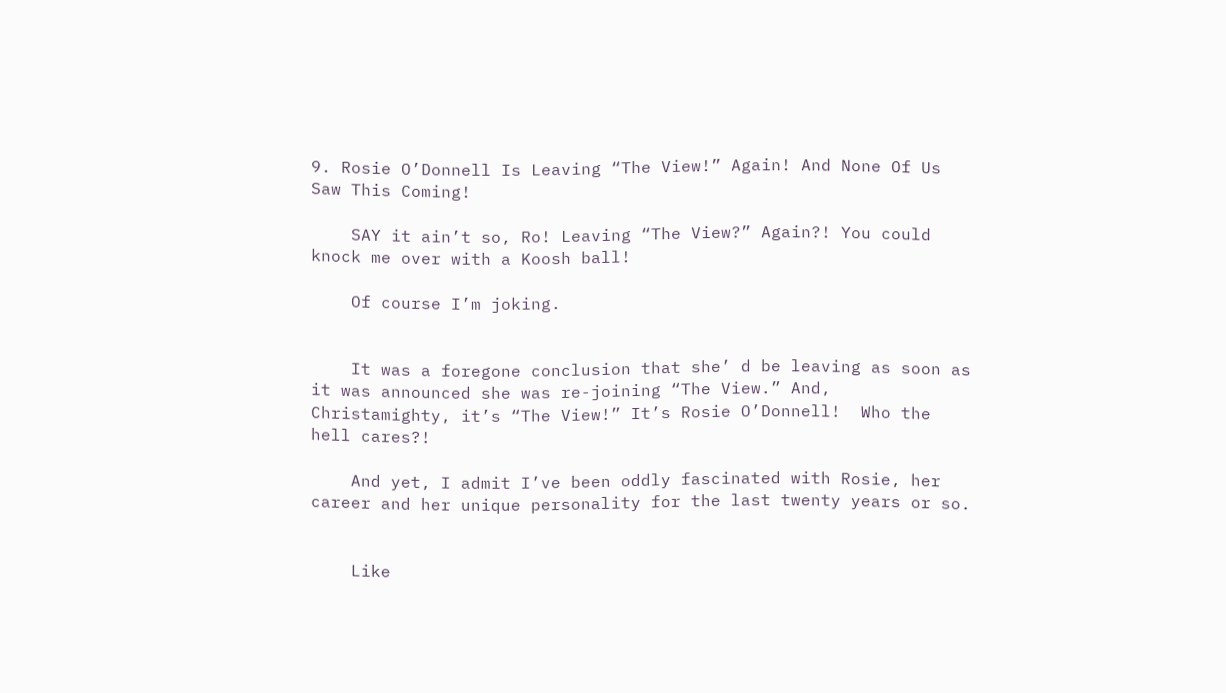9. Rosie O’Donnell Is Leaving “The View!” Again! And None Of Us Saw This Coming!

    SAY it ain’t so, Ro! Leaving “The View?” Again?! You could knock me over with a Koosh ball!

    Of course I’m joking.


    It was a foregone conclusion that she’ d be leaving as soon as it was announced she was re-joining “The View.” And, Christamighty, it’s “The View!” It’s Rosie O’Donnell!  Who the hell cares?!

    And yet, I admit I’ve been oddly fascinated with Rosie, her career and her unique personality for the last twenty years or so.


    Like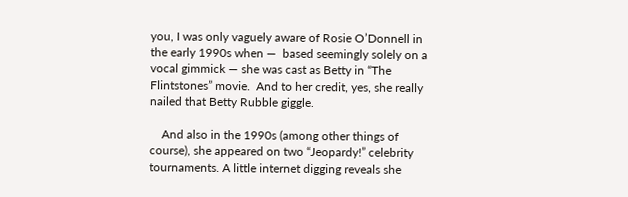you, I was only vaguely aware of Rosie O’Donnell in the early 1990s when —  based seemingly solely on a vocal gimmick — she was cast as Betty in “The Flintstones” movie.  And to her credit, yes, she really nailed that Betty Rubble giggle.

    And also in the 1990s (among other things of course), she appeared on two “Jeopardy!” celebrity tournaments. A little internet digging reveals she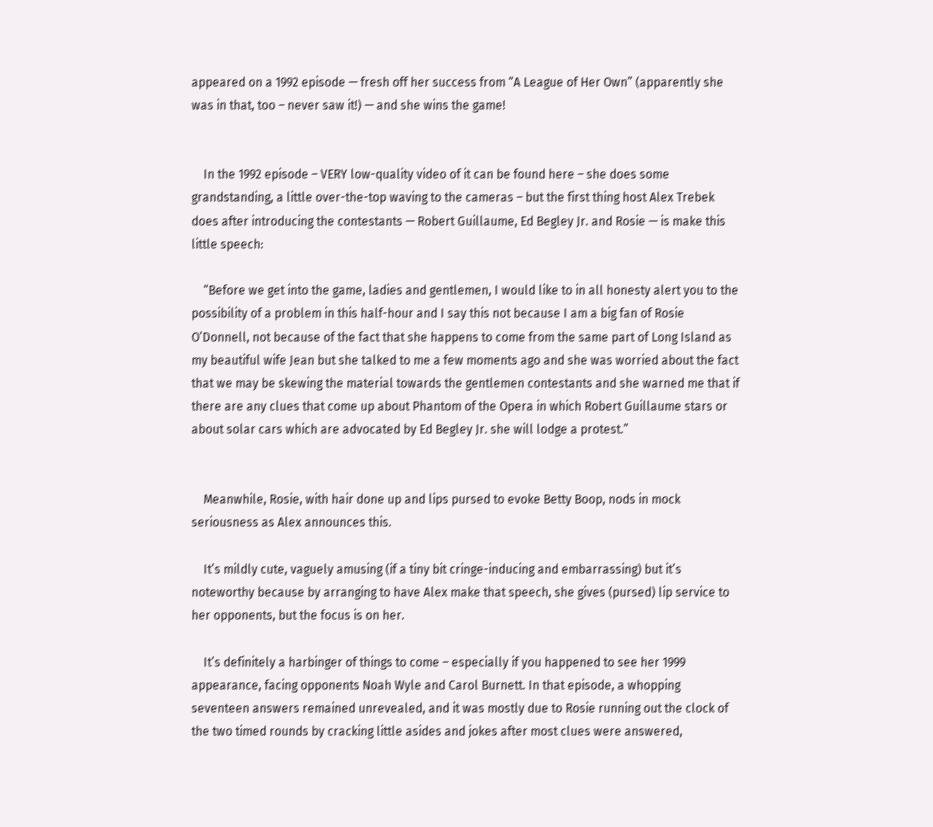appeared on a 1992 episode — fresh off her success from “A League of Her Own” (apparently she was in that, too – never saw it!) — and she wins the game!


    In the 1992 episode – VERY low-quality video of it can be found here – she does some grandstanding, a little over-the-top waving to the cameras – but the first thing host Alex Trebek does after introducing the contestants — Robert Guillaume, Ed Begley Jr. and Rosie — is make this little speech:

    “Before we get into the game, ladies and gentlemen, I would like to in all honesty alert you to the possibility of a problem in this half-hour and I say this not because I am a big fan of Rosie O’Donnell, not because of the fact that she happens to come from the same part of Long Island as my beautiful wife Jean but she talked to me a few moments ago and she was worried about the fact that we may be skewing the material towards the gentlemen contestants and she warned me that if there are any clues that come up about Phantom of the Opera in which Robert Guillaume stars or about solar cars which are advocated by Ed Begley Jr. she will lodge a protest.”


    Meanwhile, Rosie, with hair done up and lips pursed to evoke Betty Boop, nods in mock seriousness as Alex announces this.

    It’s mildly cute, vaguely amusing (if a tiny bit cringe-inducing and embarrassing) but it’s noteworthy because by arranging to have Alex make that speech, she gives (pursed) lip service to her opponents, but the focus is on her.

    It’s definitely a harbinger of things to come – especially if you happened to see her 1999 appearance, facing opponents Noah Wyle and Carol Burnett. In that episode, a whopping seventeen answers remained unrevealed, and it was mostly due to Rosie running out the clock of the two timed rounds by cracking little asides and jokes after most clues were answered,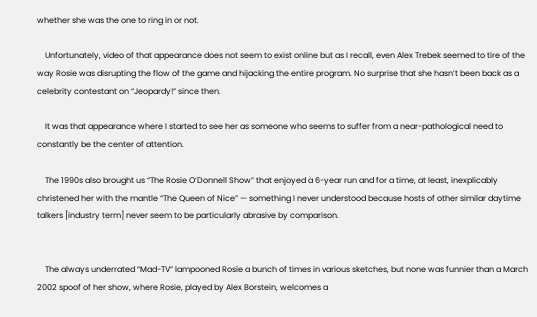whether she was the one to ring in or not.

    Unfortunately, video of that appearance does not seem to exist online but as I recall, even Alex Trebek seemed to tire of the way Rosie was disrupting the flow of the game and hijacking the entire program. No surprise that she hasn’t been back as a celebrity contestant on “Jeopardy!” since then.

    It was that appearance where I started to see her as someone who seems to suffer from a near-pathological need to constantly be the center of attention.

    The 1990s also brought us “The Rosie O’Donnell Show” that enjoyed a 6-year run and for a time, at least, inexplicably christened her with the mantle “The Queen of Nice” — something I never understood because hosts of other similar daytime talkers [industry term] never seem to be particularly abrasive by comparison.


    The always underrated “Mad-TV” lampooned Rosie a bunch of times in various sketches, but none was funnier than a March 2002 spoof of her show, where Rosie, played by Alex Borstein, welcomes a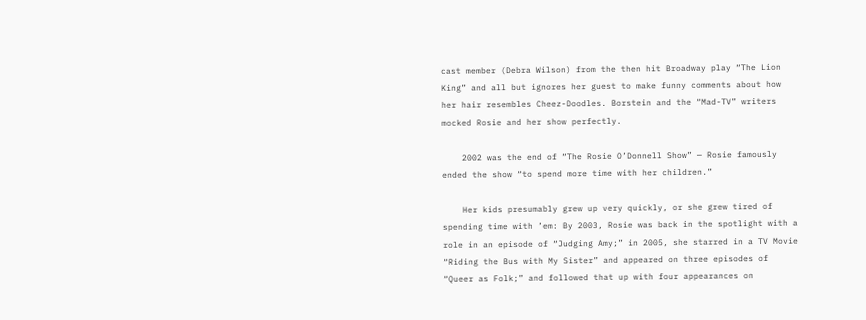cast member (Debra Wilson) from the then hit Broadway play “The Lion King” and all but ignores her guest to make funny comments about how her hair resembles Cheez-Doodles. Borstein and the “Mad-TV” writers mocked Rosie and her show perfectly.

    2002 was the end of “The Rosie O’Donnell Show” — Rosie famously ended the show “to spend more time with her children.”

    Her kids presumably grew up very quickly, or she grew tired of spending time with ’em: By 2003, Rosie was back in the spotlight with a role in an episode of “Judging Amy;” in 2005, she starred in a TV Movie “Riding the Bus with My Sister” and appeared on three episodes of “Queer as Folk;” and followed that up with four appearances on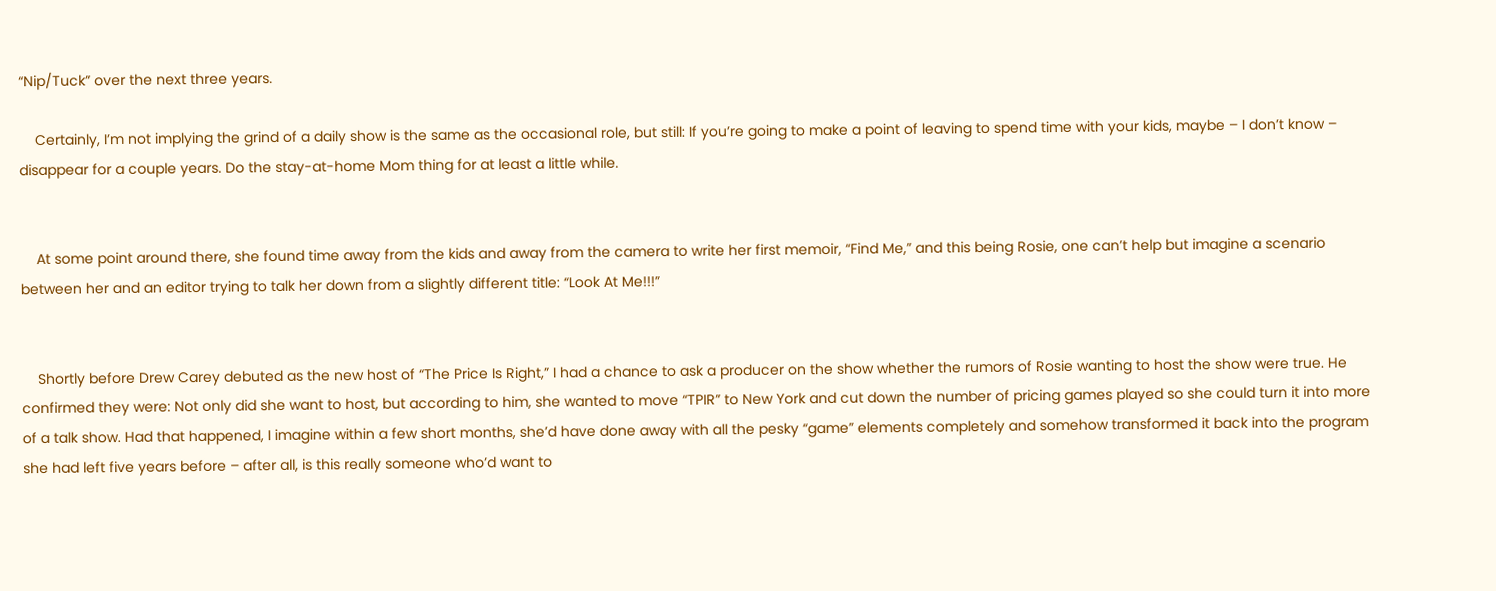“Nip/Tuck” over the next three years.

    Certainly, I’m not implying the grind of a daily show is the same as the occasional role, but still: If you’re going to make a point of leaving to spend time with your kids, maybe – I don’t know – disappear for a couple years. Do the stay-at-home Mom thing for at least a little while.


    At some point around there, she found time away from the kids and away from the camera to write her first memoir, “Find Me,” and this being Rosie, one can’t help but imagine a scenario between her and an editor trying to talk her down from a slightly different title: “Look At Me!!!”


    Shortly before Drew Carey debuted as the new host of “The Price Is Right,” I had a chance to ask a producer on the show whether the rumors of Rosie wanting to host the show were true. He confirmed they were: Not only did she want to host, but according to him, she wanted to move “TPIR” to New York and cut down the number of pricing games played so she could turn it into more of a talk show. Had that happened, I imagine within a few short months, she’d have done away with all the pesky “game” elements completely and somehow transformed it back into the program she had left five years before – after all, is this really someone who’d want to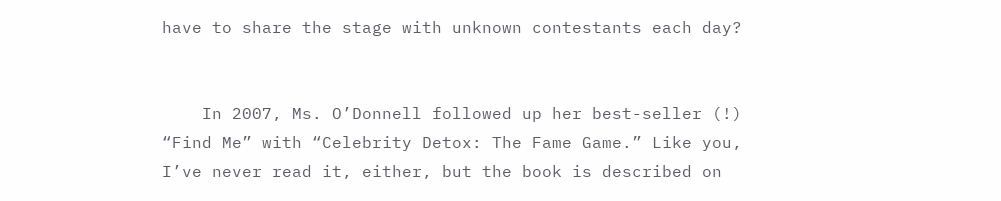have to share the stage with unknown contestants each day?


    In 2007, Ms. O’Donnell followed up her best-seller (!) “Find Me” with “Celebrity Detox: The Fame Game.” Like you, I’ve never read it, either, but the book is described on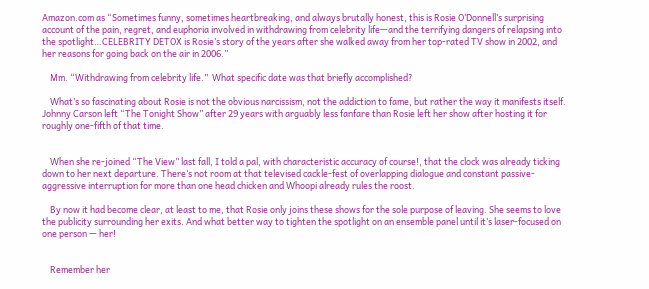Amazon.com as “Sometimes funny, sometimes heartbreaking, and always brutally honest, this is Rosie O’Donnell’s surprising account of the pain, regret, and euphoria involved in withdrawing from celebrity life—and the terrifying dangers of relapsing into the spotlight…CELEBRITY DETOX is Rosie’s story of the years after she walked away from her top-rated TV show in 2002, and her reasons for going back on the air in 2006.”

    Mm. “Withdrawing from celebrity life.”  What specific date was that briefly accomplished?

    What’s so fascinating about Rosie is not the obvious narcissism, not the addiction to fame, but rather the way it manifests itself. Johnny Carson left “The Tonight Show” after 29 years with arguably less fanfare than Rosie left her show after hosting it for roughly one-fifth of that time.


    When she re-joined “The View” last fall, I told a pal, with characteristic accuracy of course!, that the clock was already ticking down to her next departure. There’s not room at that televised cackle-fest of overlapping dialogue and constant passive-aggressive interruption for more than one head chicken and Whoopi already rules the roost.

    By now it had become clear, at least to me, that Rosie only joins these shows for the sole purpose of leaving. She seems to love the publicity surrounding her exits. And what better way to tighten the spotlight on an ensemble panel until it’s laser-focused on one person — her!


    Remember her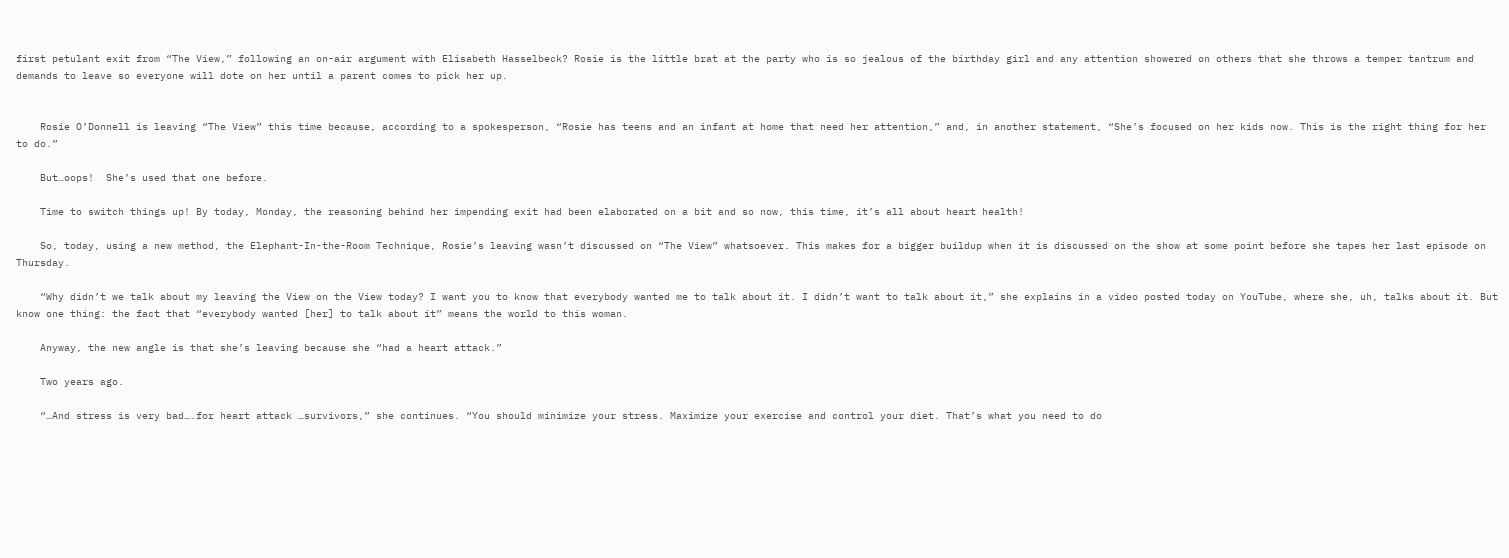first petulant exit from “The View,” following an on-air argument with Elisabeth Hasselbeck? Rosie is the little brat at the party who is so jealous of the birthday girl and any attention showered on others that she throws a temper tantrum and demands to leave so everyone will dote on her until a parent comes to pick her up.


    Rosie O’Donnell is leaving “The View” this time because, according to a spokesperson, “Rosie has teens and an infant at home that need her attention,” and, in another statement, “She’s focused on her kids now. This is the right thing for her to do.”

    But…oops!  She’s used that one before.

    Time to switch things up! By today, Monday, the reasoning behind her impending exit had been elaborated on a bit and so now, this time, it’s all about heart health!

    So, today, using a new method, the Elephant-In-the-Room Technique, Rosie’s leaving wasn’t discussed on “The View” whatsoever. This makes for a bigger buildup when it is discussed on the show at some point before she tapes her last episode on Thursday.

    “Why didn’t we talk about my leaving the View on the View today? I want you to know that everybody wanted me to talk about it. I didn’t want to talk about it,” she explains in a video posted today on YouTube, where she, uh, talks about it. But know one thing: the fact that “everybody wanted [her] to talk about it” means the world to this woman.

    Anyway, the new angle is that she’s leaving because she “had a heart attack.”

    Two years ago.

    “…And stress is very bad….for heart attack …survivors,” she continues. “You should minimize your stress. Maximize your exercise and control your diet. That’s what you need to do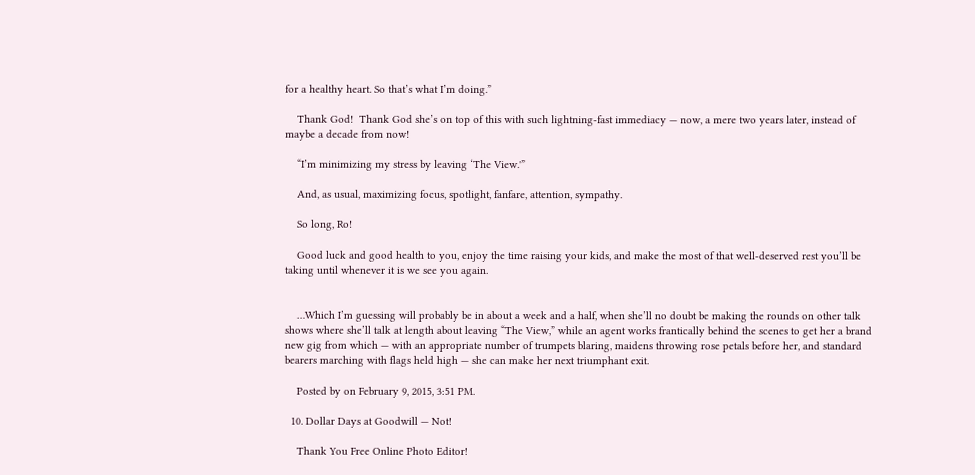for a healthy heart. So that’s what I’m doing.”

    Thank God!  Thank God she’s on top of this with such lightning-fast immediacy — now, a mere two years later, instead of maybe a decade from now!

    “I’m minimizing my stress by leaving ‘The View.'”

    And, as usual, maximizing focus, spotlight, fanfare, attention, sympathy.

    So long, Ro!

    Good luck and good health to you, enjoy the time raising your kids, and make the most of that well-deserved rest you’ll be taking until whenever it is we see you again.


    …Which I’m guessing will probably be in about a week and a half, when she’ll no doubt be making the rounds on other talk shows where she’ll talk at length about leaving “The View,” while an agent works frantically behind the scenes to get her a brand new gig from which — with an appropriate number of trumpets blaring, maidens throwing rose petals before her, and standard bearers marching with flags held high — she can make her next triumphant exit.

    Posted by on February 9, 2015, 3:51 PM.

  10. Dollar Days at Goodwill — Not!

    Thank You Free Online Photo Editor!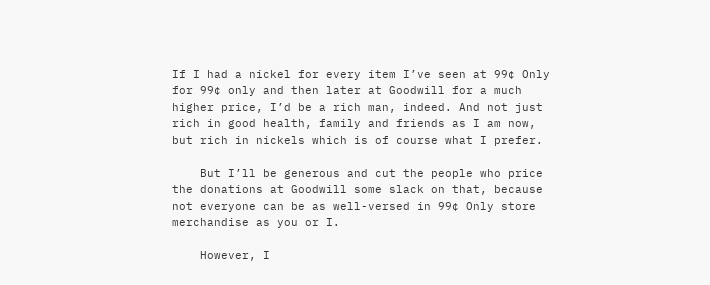If I had a nickel for every item I’ve seen at 99¢ Only for 99¢ only and then later at Goodwill for a much higher price, I’d be a rich man, indeed. And not just rich in good health, family and friends as I am now, but rich in nickels which is of course what I prefer.

    But I’ll be generous and cut the people who price the donations at Goodwill some slack on that, because not everyone can be as well-versed in 99¢ Only store merchandise as you or I.

    However, I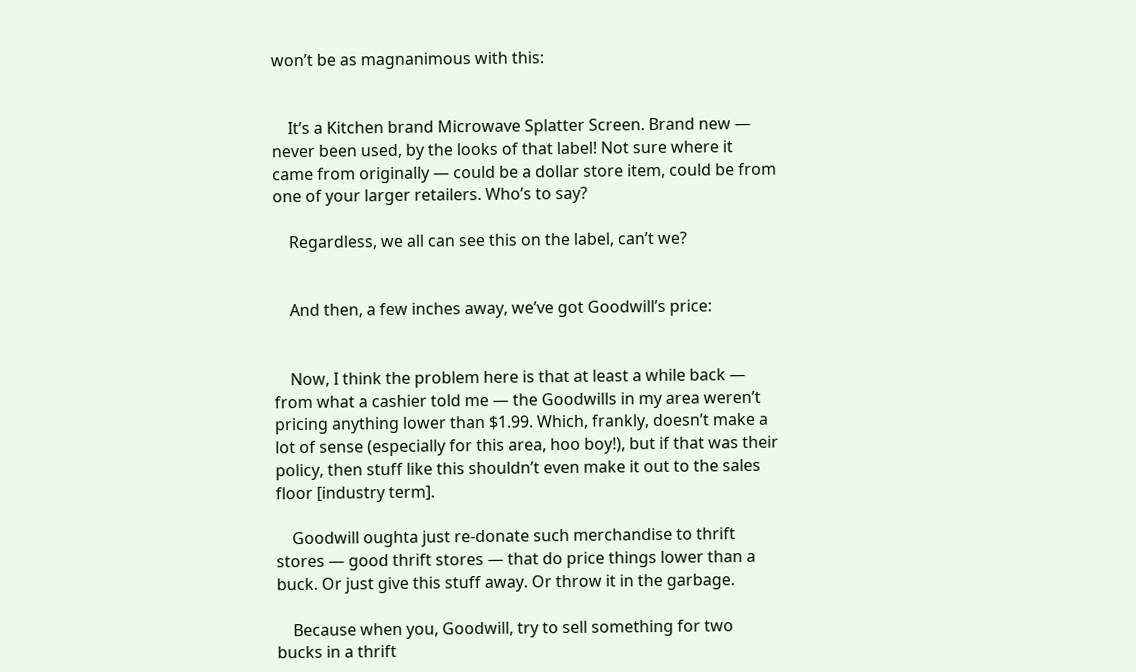won’t be as magnanimous with this:


    It’s a Kitchen brand Microwave Splatter Screen. Brand new — never been used, by the looks of that label! Not sure where it came from originally — could be a dollar store item, could be from one of your larger retailers. Who’s to say?

    Regardless, we all can see this on the label, can’t we?


    And then, a few inches away, we’ve got Goodwill’s price:


    Now, I think the problem here is that at least a while back — from what a cashier told me — the Goodwills in my area weren’t pricing anything lower than $1.99. Which, frankly, doesn’t make a lot of sense (especially for this area, hoo boy!), but if that was their policy, then stuff like this shouldn’t even make it out to the sales floor [industry term].

    Goodwill oughta just re-donate such merchandise to thrift stores — good thrift stores — that do price things lower than a buck. Or just give this stuff away. Or throw it in the garbage.

    Because when you, Goodwill, try to sell something for two bucks in a thrift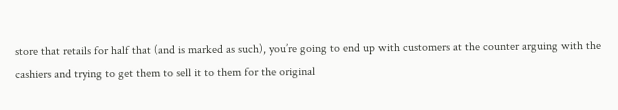store that retails for half that (and is marked as such), you’re going to end up with customers at the counter arguing with the cashiers and trying to get them to sell it to them for the original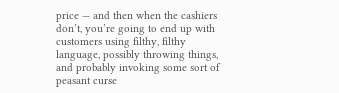price — and then when the cashiers don’t, you’re going to end up with customers using filthy, filthy language, possibly throwing things, and probably invoking some sort of peasant curse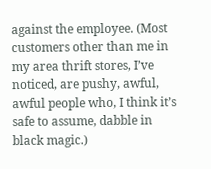against the employee. (Most customers other than me in my area thrift stores, I’ve noticed, are pushy, awful, awful people who, I think it’s safe to assume, dabble in black magic.)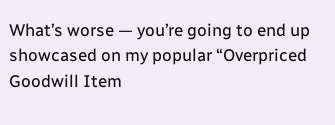What’s worse — you’re going to end up showcased on my popular “Overpriced Goodwill Item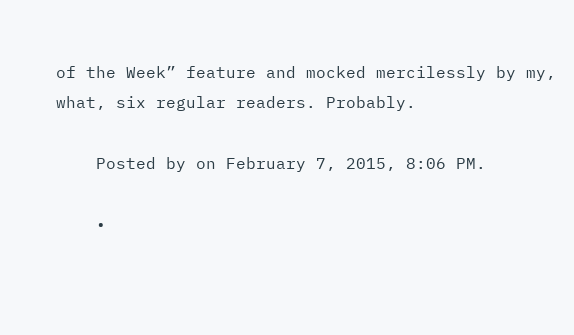of the Week” feature and mocked mercilessly by my, what, six regular readers. Probably.

    Posted by on February 7, 2015, 8:06 PM.

    •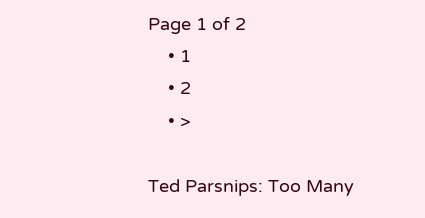Page 1 of 2
    • 1
    • 2
    • >

Ted Parsnips: Too Many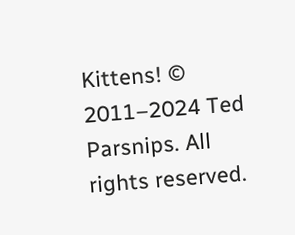Kittens! © 2011–2024 Ted Parsnips. All rights reserved.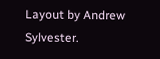Layout by Andrew Sylvester.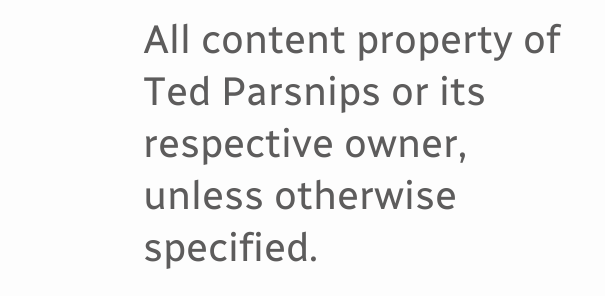All content property of Ted Parsnips or its respective owner, unless otherwise specified.